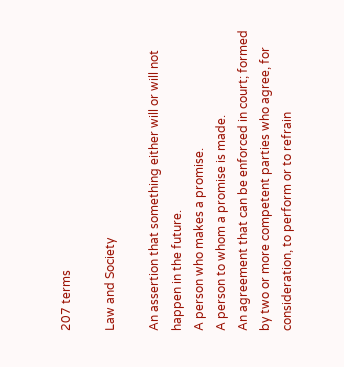207 terms

Law and Society

An assertion that something either will or will not happen in the future.
A person who makes a promise.
A person to whom a promise is made.
An agreement that can be enforced in court; formed by two or more competent parties who agree, for consideration, to perform or to refrain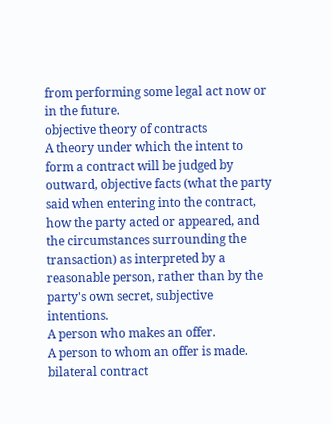from performing some legal act now or in the future.
objective theory of contracts
A theory under which the intent to form a contract will be judged by outward, objective facts (what the party said when entering into the contract, how the party acted or appeared, and the circumstances surrounding the transaction) as interpreted by a reasonable person, rather than by the party's own secret, subjective intentions.
A person who makes an offer.
A person to whom an offer is made.
bilateral contract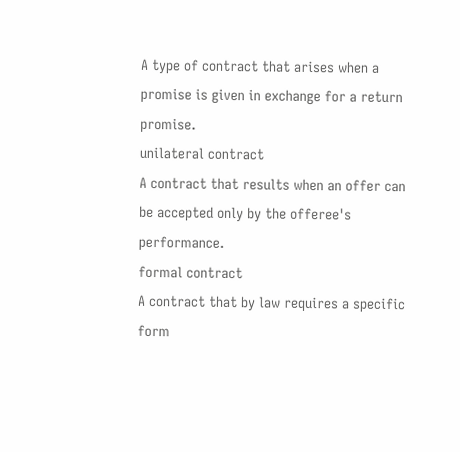A type of contract that arises when a promise is given in exchange for a return promise.
unilateral contract
A contract that results when an offer can be accepted only by the offeree's performance.
formal contract
A contract that by law requires a specific form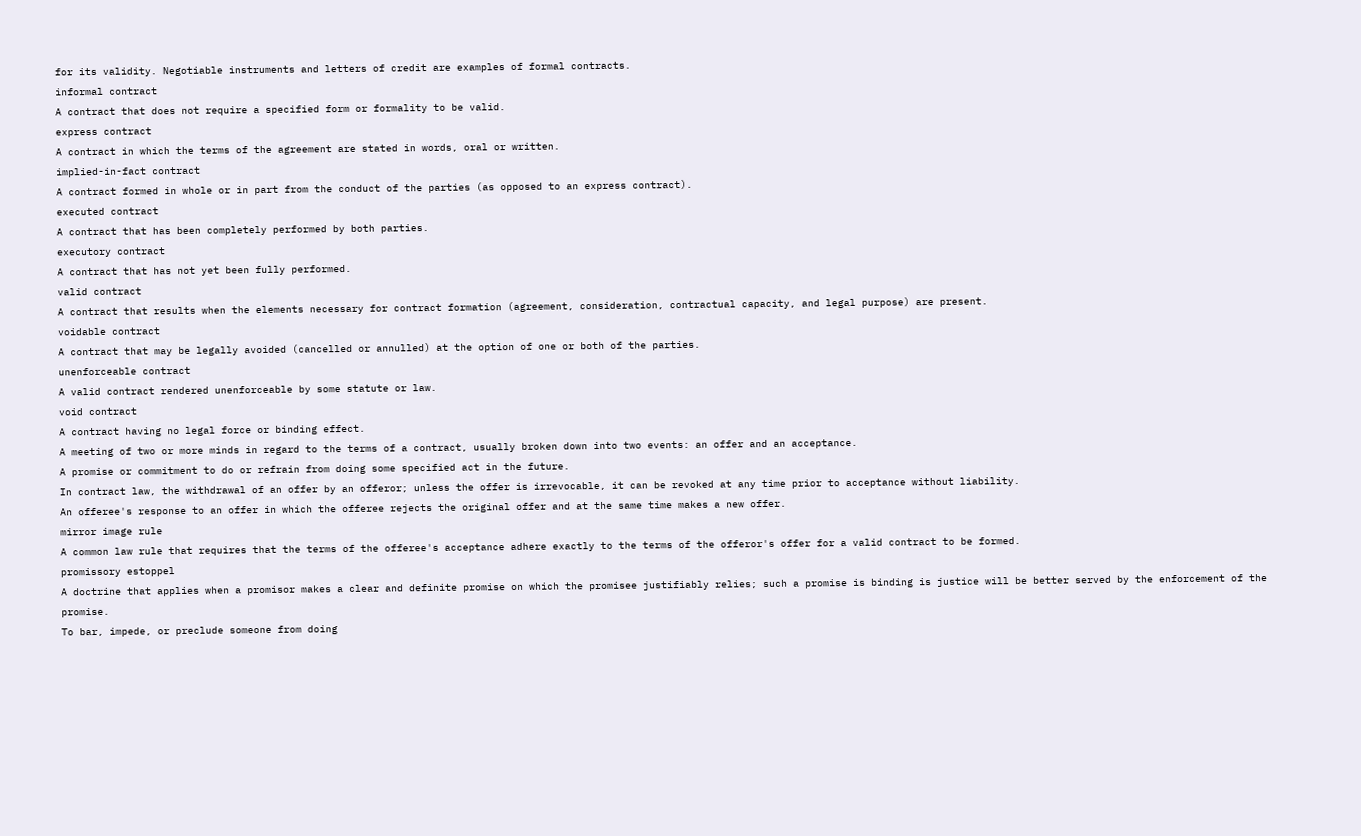for its validity. Negotiable instruments and letters of credit are examples of formal contracts.
informal contract
A contract that does not require a specified form or formality to be valid.
express contract
A contract in which the terms of the agreement are stated in words, oral or written.
implied-in-fact contract
A contract formed in whole or in part from the conduct of the parties (as opposed to an express contract).
executed contract
A contract that has been completely performed by both parties.
executory contract
A contract that has not yet been fully performed.
valid contract
A contract that results when the elements necessary for contract formation (agreement, consideration, contractual capacity, and legal purpose) are present.
voidable contract
A contract that may be legally avoided (cancelled or annulled) at the option of one or both of the parties.
unenforceable contract
A valid contract rendered unenforceable by some statute or law.
void contract
A contract having no legal force or binding effect.
A meeting of two or more minds in regard to the terms of a contract, usually broken down into two events: an offer and an acceptance.
A promise or commitment to do or refrain from doing some specified act in the future.
In contract law, the withdrawal of an offer by an offeror; unless the offer is irrevocable, it can be revoked at any time prior to acceptance without liability.
An offeree's response to an offer in which the offeree rejects the original offer and at the same time makes a new offer.
mirror image rule
A common law rule that requires that the terms of the offeree's acceptance adhere exactly to the terms of the offeror's offer for a valid contract to be formed.
promissory estoppel
A doctrine that applies when a promisor makes a clear and definite promise on which the promisee justifiably relies; such a promise is binding is justice will be better served by the enforcement of the promise.
To bar, impede, or preclude someone from doing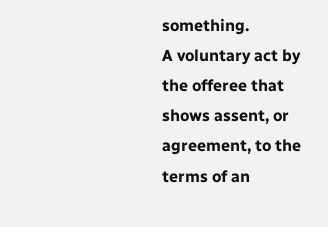something.
A voluntary act by the offeree that shows assent, or agreement, to the terms of an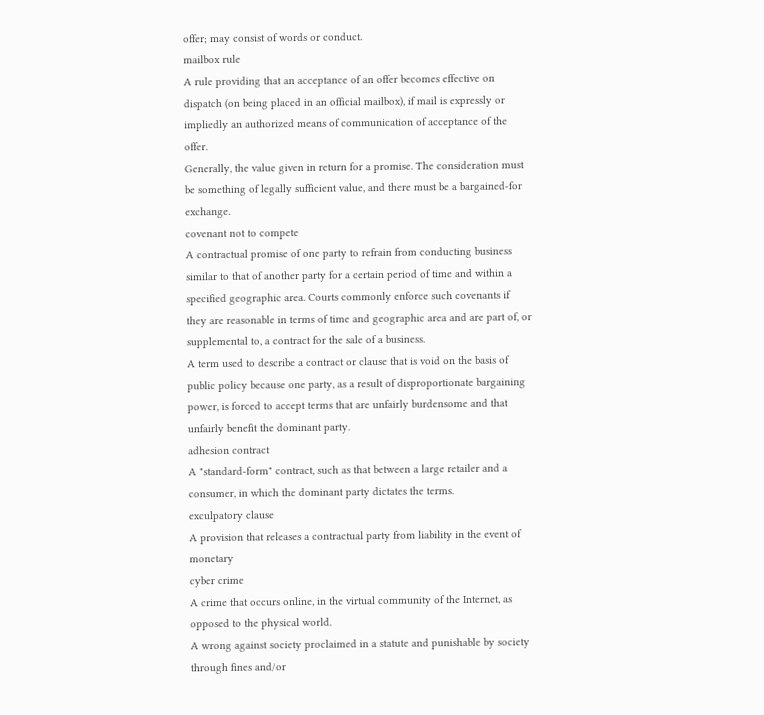offer; may consist of words or conduct.
mailbox rule
A rule providing that an acceptance of an offer becomes effective on dispatch (on being placed in an official mailbox), if mail is expressly or impliedly an authorized means of communication of acceptance of the offer.
Generally, the value given in return for a promise. The consideration must be something of legally sufficient value, and there must be a bargained-for exchange.
covenant not to compete
A contractual promise of one party to refrain from conducting business similar to that of another party for a certain period of time and within a specified geographic area. Courts commonly enforce such covenants if they are reasonable in terms of time and geographic area and are part of, or supplemental to, a contract for the sale of a business.
A term used to describe a contract or clause that is void on the basis of public policy because one party, as a result of disproportionate bargaining power, is forced to accept terms that are unfairly burdensome and that unfairly benefit the dominant party.
adhesion contract
A "standard-form" contract, such as that between a large retailer and a consumer, in which the dominant party dictates the terms.
exculpatory clause
A provision that releases a contractual party from liability in the event of monetary
cyber crime
A crime that occurs online, in the virtual community of the Internet, as opposed to the physical world.
A wrong against society proclaimed in a statute and punishable by society through fines and/or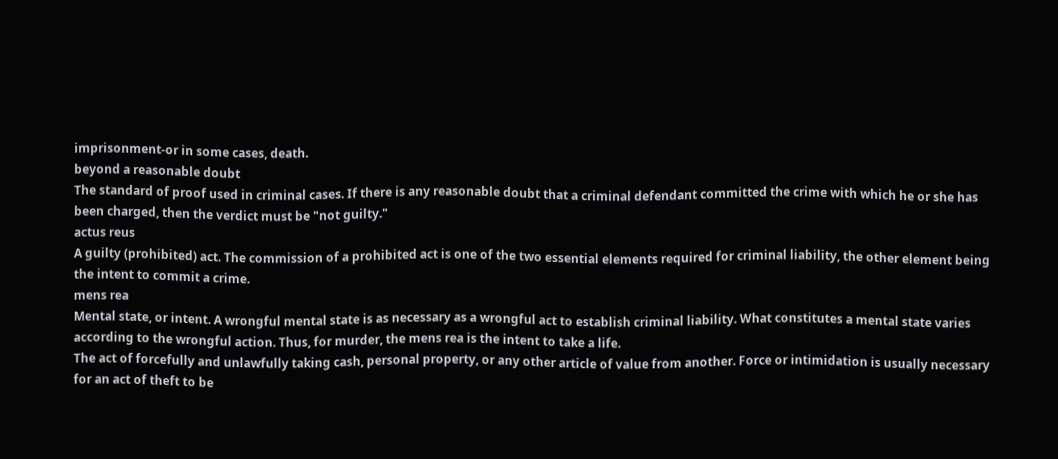imprisonment-or in some cases, death.
beyond a reasonable doubt
The standard of proof used in criminal cases. If there is any reasonable doubt that a criminal defendant committed the crime with which he or she has been charged, then the verdict must be "not guilty."
actus reus
A guilty (prohibited) act. The commission of a prohibited act is one of the two essential elements required for criminal liability, the other element being the intent to commit a crime.
mens rea
Mental state, or intent. A wrongful mental state is as necessary as a wrongful act to establish criminal liability. What constitutes a mental state varies according to the wrongful action. Thus, for murder, the mens rea is the intent to take a life.
The act of forcefully and unlawfully taking cash, personal property, or any other article of value from another. Force or intimidation is usually necessary for an act of theft to be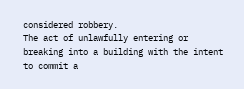considered robbery.
The act of unlawfully entering or breaking into a building with the intent to commit a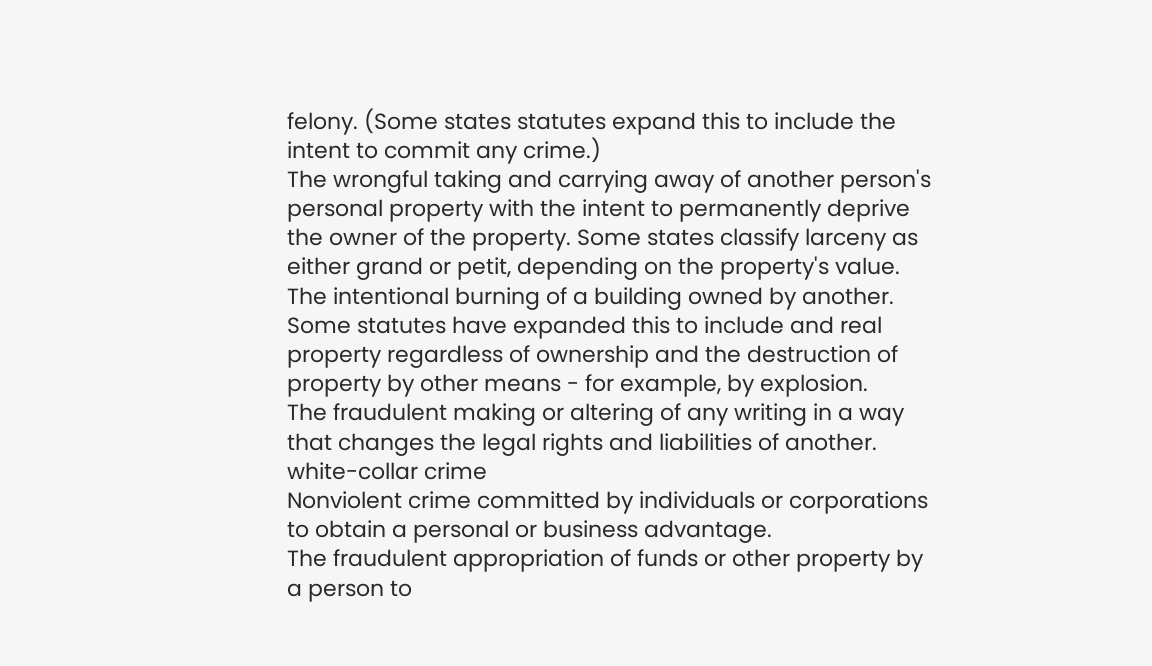felony. (Some states statutes expand this to include the intent to commit any crime.)
The wrongful taking and carrying away of another person's personal property with the intent to permanently deprive the owner of the property. Some states classify larceny as either grand or petit, depending on the property's value.
The intentional burning of a building owned by another. Some statutes have expanded this to include and real property regardless of ownership and the destruction of property by other means - for example, by explosion.
The fraudulent making or altering of any writing in a way that changes the legal rights and liabilities of another.
white-collar crime
Nonviolent crime committed by individuals or corporations to obtain a personal or business advantage.
The fraudulent appropriation of funds or other property by a person to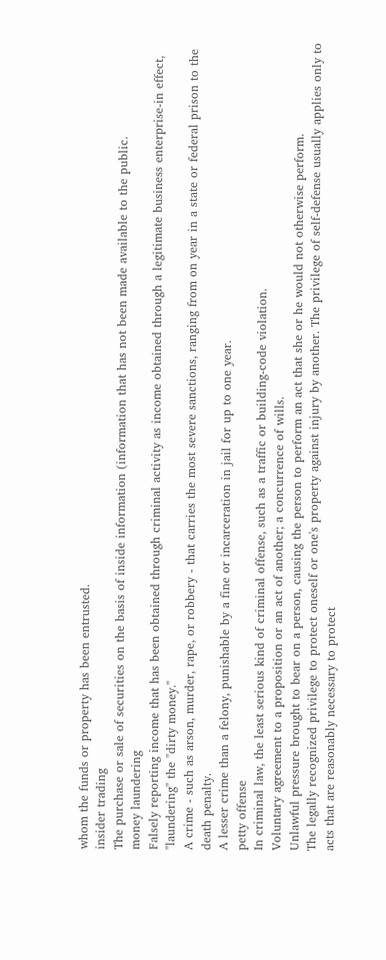whom the funds or property has been entrusted.
insider trading
The purchase or sale of securities on the basis of inside information (information that has not been made available to the public.
money laundering
Falsely reporting income that has been obtained through criminal activity as income obtained through a legitimate business enterprise-in effect, "laundering" the "dirty money."
A crime - such as arson, murder, rape, or robbery - that carries the most severe sanctions, ranging from on year in a state or federal prison to the death penalty.
A lesser crime than a felony, punishable by a fine or incarceration in jail for up to one year.
petty offense
In criminal law, the least serious kind of criminal offense, such as a traffic or building-code violation.
Voluntary agreement to a proposition or an act of another; a concurrence of wills.
Unlawful pressure brought to bear on a person, causing the person to perform an act that she or he would not otherwise perform.
The legally recognized privilege to protect oneself or one's property against injury by another. The privilege of self-defense usually applies only to acts that are reasonably necessary to protect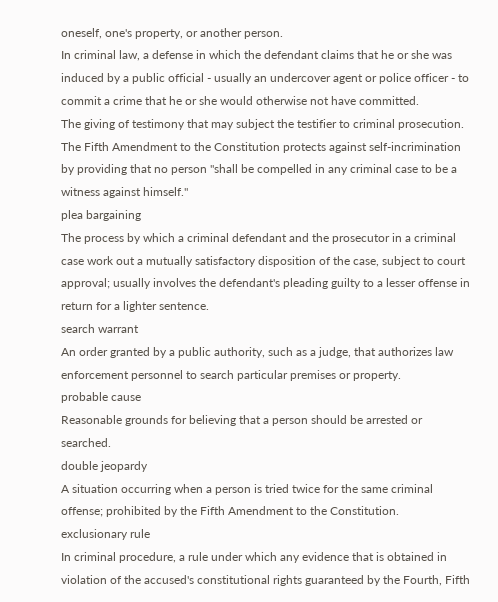oneself, one's property, or another person.
In criminal law, a defense in which the defendant claims that he or she was induced by a public official - usually an undercover agent or police officer - to commit a crime that he or she would otherwise not have committed.
The giving of testimony that may subject the testifier to criminal prosecution. The Fifth Amendment to the Constitution protects against self-incrimination by providing that no person "shall be compelled in any criminal case to be a witness against himself."
plea bargaining
The process by which a criminal defendant and the prosecutor in a criminal case work out a mutually satisfactory disposition of the case, subject to court approval; usually involves the defendant's pleading guilty to a lesser offense in return for a lighter sentence.
search warrant
An order granted by a public authority, such as a judge, that authorizes law enforcement personnel to search particular premises or property.
probable cause
Reasonable grounds for believing that a person should be arrested or searched.
double jeopardy
A situation occurring when a person is tried twice for the same criminal offense; prohibited by the Fifth Amendment to the Constitution.
exclusionary rule
In criminal procedure, a rule under which any evidence that is obtained in violation of the accused's constitutional rights guaranteed by the Fourth, Fifth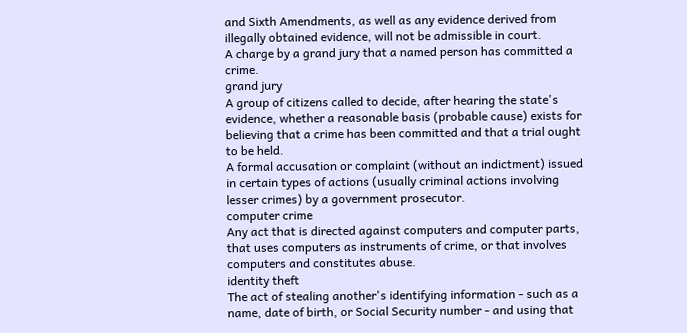and Sixth Amendments, as well as any evidence derived from illegally obtained evidence, will not be admissible in court.
A charge by a grand jury that a named person has committed a crime.
grand jury
A group of citizens called to decide, after hearing the state's evidence, whether a reasonable basis (probable cause) exists for believing that a crime has been committed and that a trial ought to be held.
A formal accusation or complaint (without an indictment) issued in certain types of actions (usually criminal actions involving lesser crimes) by a government prosecutor.
computer crime
Any act that is directed against computers and computer parts, that uses computers as instruments of crime, or that involves computers and constitutes abuse.
identity theft
The act of stealing another's identifying information - such as a name, date of birth, or Social Security number - and using that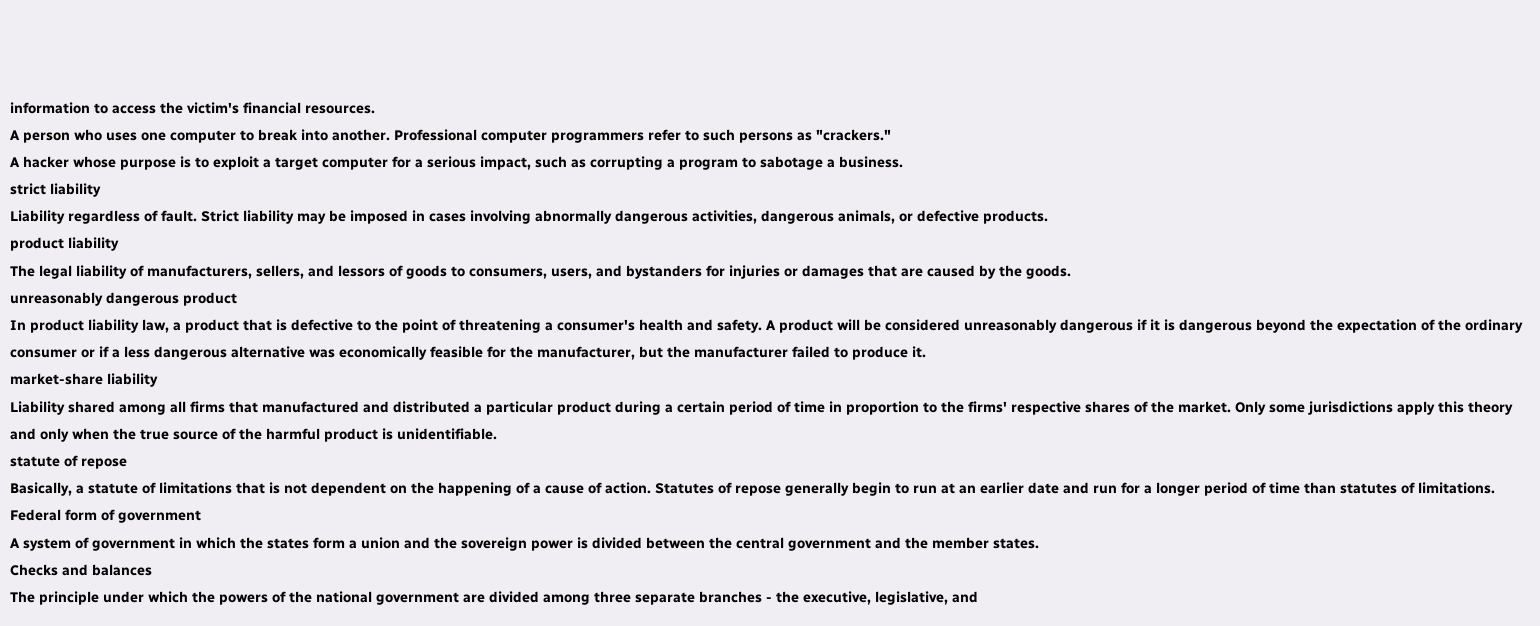information to access the victim's financial resources.
A person who uses one computer to break into another. Professional computer programmers refer to such persons as "crackers."
A hacker whose purpose is to exploit a target computer for a serious impact, such as corrupting a program to sabotage a business.
strict liability
Liability regardless of fault. Strict liability may be imposed in cases involving abnormally dangerous activities, dangerous animals, or defective products.
product liability
The legal liability of manufacturers, sellers, and lessors of goods to consumers, users, and bystanders for injuries or damages that are caused by the goods.
unreasonably dangerous product
In product liability law, a product that is defective to the point of threatening a consumer's health and safety. A product will be considered unreasonably dangerous if it is dangerous beyond the expectation of the ordinary consumer or if a less dangerous alternative was economically feasible for the manufacturer, but the manufacturer failed to produce it.
market-share liability
Liability shared among all firms that manufactured and distributed a particular product during a certain period of time in proportion to the firms' respective shares of the market. Only some jurisdictions apply this theory and only when the true source of the harmful product is unidentifiable.
statute of repose
Basically, a statute of limitations that is not dependent on the happening of a cause of action. Statutes of repose generally begin to run at an earlier date and run for a longer period of time than statutes of limitations.
Federal form of government
A system of government in which the states form a union and the sovereign power is divided between the central government and the member states.
Checks and balances
The principle under which the powers of the national government are divided among three separate branches - the executive, legislative, and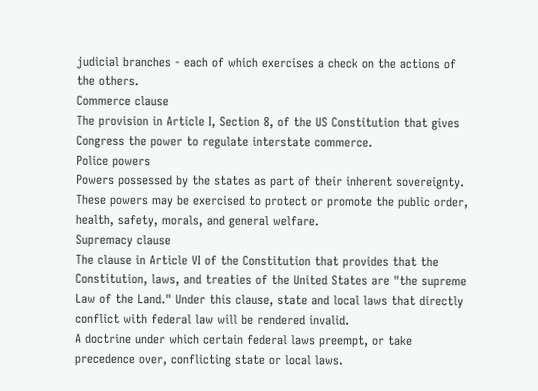judicial branches - each of which exercises a check on the actions of the others.
Commerce clause
The provision in Article I, Section 8, of the US Constitution that gives Congress the power to regulate interstate commerce.
Police powers
Powers possessed by the states as part of their inherent sovereignty. These powers may be exercised to protect or promote the public order, health, safety, morals, and general welfare.
Supremacy clause
The clause in Article VI of the Constitution that provides that the Constitution, laws, and treaties of the United States are "the supreme Law of the Land." Under this clause, state and local laws that directly conflict with federal law will be rendered invalid.
A doctrine under which certain federal laws preempt, or take precedence over, conflicting state or local laws.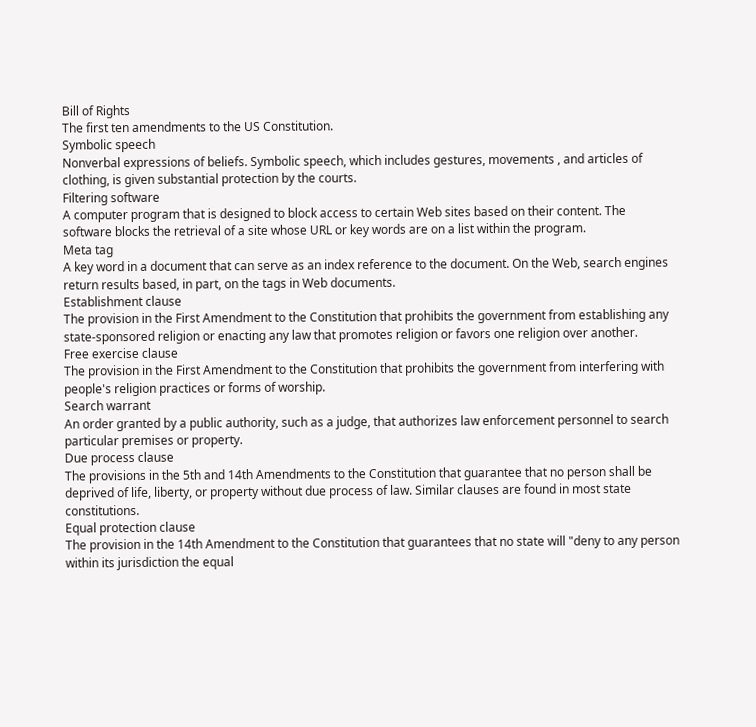Bill of Rights
The first ten amendments to the US Constitution.
Symbolic speech
Nonverbal expressions of beliefs. Symbolic speech, which includes gestures, movements , and articles of clothing, is given substantial protection by the courts.
Filtering software
A computer program that is designed to block access to certain Web sites based on their content. The software blocks the retrieval of a site whose URL or key words are on a list within the program.
Meta tag
A key word in a document that can serve as an index reference to the document. On the Web, search engines return results based, in part, on the tags in Web documents.
Establishment clause
The provision in the First Amendment to the Constitution that prohibits the government from establishing any state-sponsored religion or enacting any law that promotes religion or favors one religion over another.
Free exercise clause
The provision in the First Amendment to the Constitution that prohibits the government from interfering with people's religion practices or forms of worship.
Search warrant
An order granted by a public authority, such as a judge, that authorizes law enforcement personnel to search particular premises or property.
Due process clause
The provisions in the 5th and 14th Amendments to the Constitution that guarantee that no person shall be deprived of life, liberty, or property without due process of law. Similar clauses are found in most state constitutions.
Equal protection clause
The provision in the 14th Amendment to the Constitution that guarantees that no state will "deny to any person within its jurisdiction the equal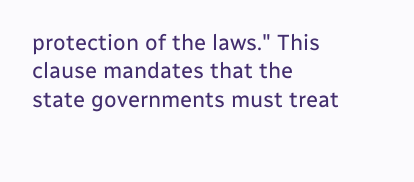protection of the laws." This clause mandates that the state governments must treat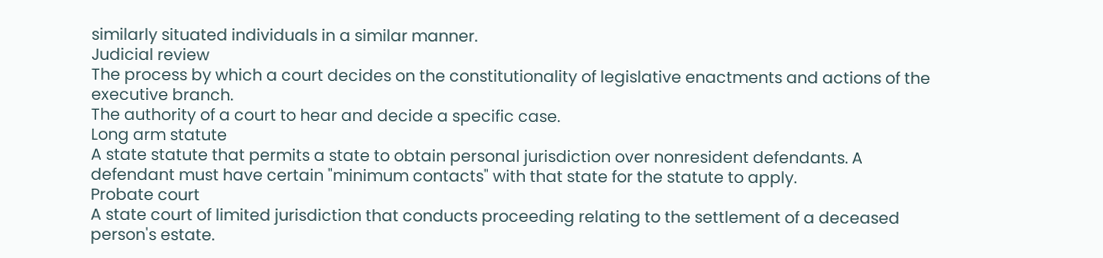similarly situated individuals in a similar manner.
Judicial review
The process by which a court decides on the constitutionality of legislative enactments and actions of the executive branch.
The authority of a court to hear and decide a specific case.
Long arm statute
A state statute that permits a state to obtain personal jurisdiction over nonresident defendants. A defendant must have certain "minimum contacts" with that state for the statute to apply.
Probate court
A state court of limited jurisdiction that conducts proceeding relating to the settlement of a deceased person's estate.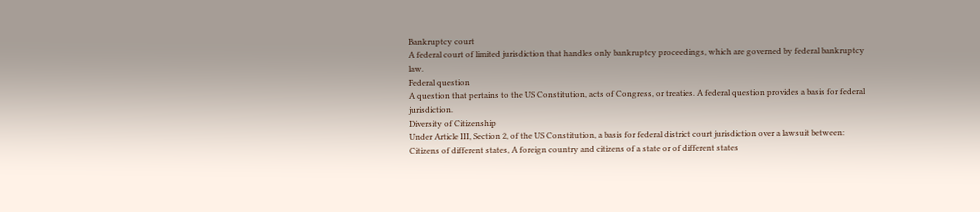Bankruptcy court
A federal court of limited jurisdiction that handles only bankruptcy proceedings, which are governed by federal bankruptcy law.
Federal question
A question that pertains to the US Constitution, acts of Congress, or treaties. A federal question provides a basis for federal jurisdiction.
Diversity of Citizenship
Under Article III, Section 2, of the US Constitution, a basis for federal district court jurisdiction over a lawsuit between: Citizens of different states, A foreign country and citizens of a state or of different states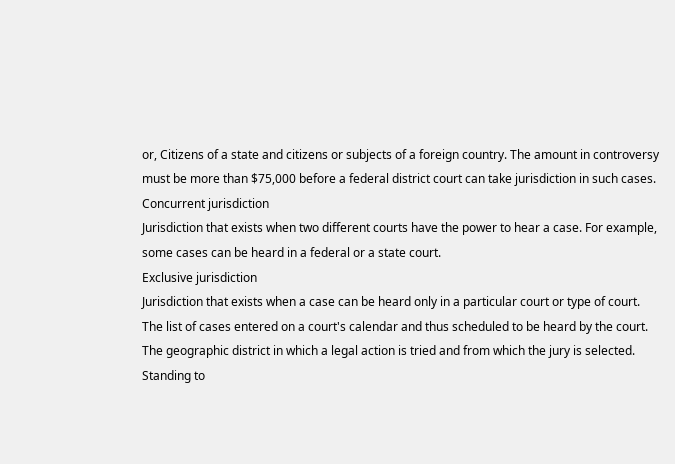or, Citizens of a state and citizens or subjects of a foreign country. The amount in controversy must be more than $75,000 before a federal district court can take jurisdiction in such cases.
Concurrent jurisdiction
Jurisdiction that exists when two different courts have the power to hear a case. For example, some cases can be heard in a federal or a state court.
Exclusive jurisdiction
Jurisdiction that exists when a case can be heard only in a particular court or type of court.
The list of cases entered on a court's calendar and thus scheduled to be heard by the court.
The geographic district in which a legal action is tried and from which the jury is selected.
Standing to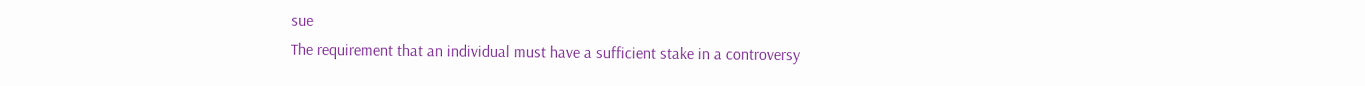sue
The requirement that an individual must have a sufficient stake in a controversy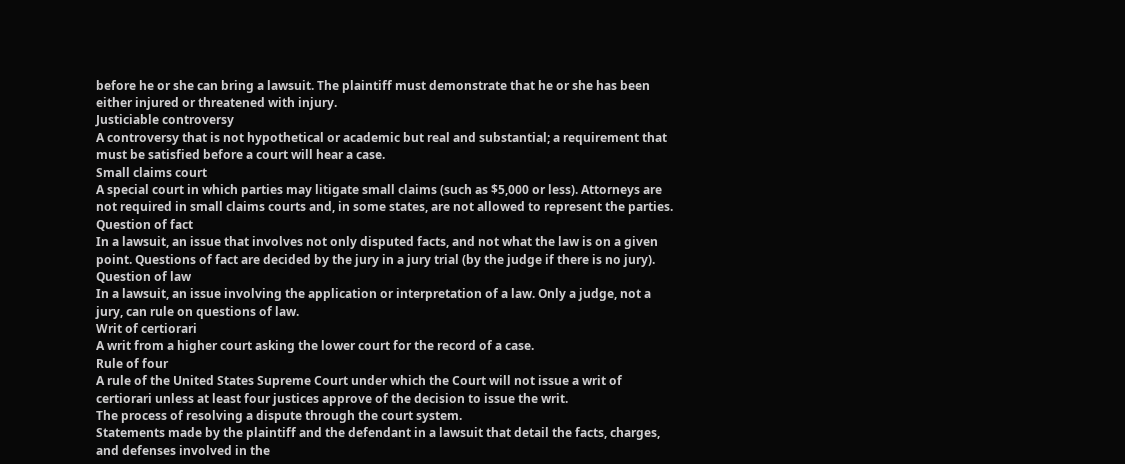before he or she can bring a lawsuit. The plaintiff must demonstrate that he or she has been either injured or threatened with injury.
Justiciable controversy
A controversy that is not hypothetical or academic but real and substantial; a requirement that must be satisfied before a court will hear a case.
Small claims court
A special court in which parties may litigate small claims (such as $5,000 or less). Attorneys are not required in small claims courts and, in some states, are not allowed to represent the parties.
Question of fact
In a lawsuit, an issue that involves not only disputed facts, and not what the law is on a given point. Questions of fact are decided by the jury in a jury trial (by the judge if there is no jury).
Question of law
In a lawsuit, an issue involving the application or interpretation of a law. Only a judge, not a jury, can rule on questions of law.
Writ of certiorari
A writ from a higher court asking the lower court for the record of a case.
Rule of four
A rule of the United States Supreme Court under which the Court will not issue a writ of certiorari unless at least four justices approve of the decision to issue the writ.
The process of resolving a dispute through the court system.
Statements made by the plaintiff and the defendant in a lawsuit that detail the facts, charges, and defenses involved in the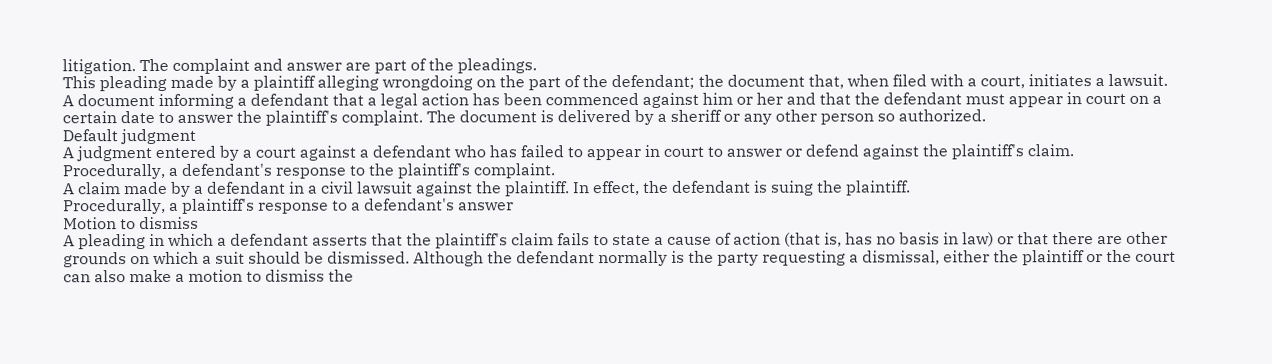litigation. The complaint and answer are part of the pleadings.
This pleading made by a plaintiff alleging wrongdoing on the part of the defendant; the document that, when filed with a court, initiates a lawsuit.
A document informing a defendant that a legal action has been commenced against him or her and that the defendant must appear in court on a certain date to answer the plaintiff's complaint. The document is delivered by a sheriff or any other person so authorized.
Default judgment
A judgment entered by a court against a defendant who has failed to appear in court to answer or defend against the plaintiff's claim.
Procedurally, a defendant's response to the plaintiff's complaint.
A claim made by a defendant in a civil lawsuit against the plaintiff. In effect, the defendant is suing the plaintiff.
Procedurally, a plaintiff's response to a defendant's answer
Motion to dismiss
A pleading in which a defendant asserts that the plaintiff's claim fails to state a cause of action (that is, has no basis in law) or that there are other grounds on which a suit should be dismissed. Although the defendant normally is the party requesting a dismissal, either the plaintiff or the court can also make a motion to dismiss the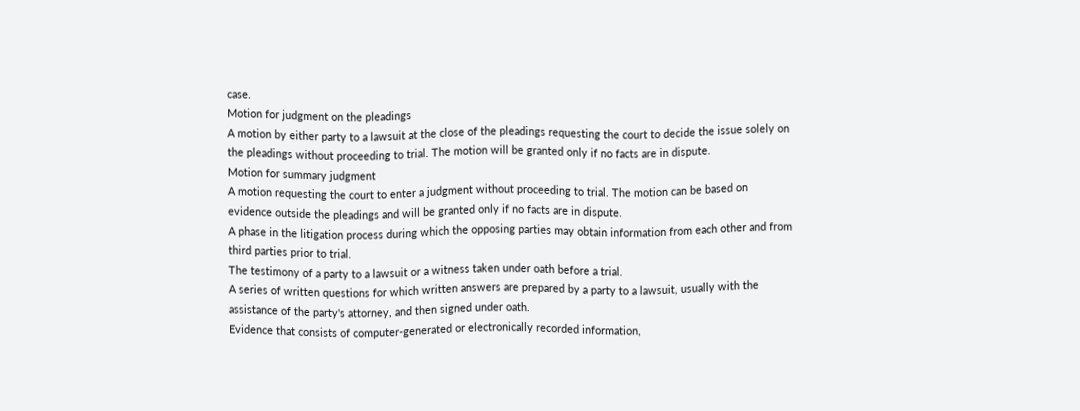case.
Motion for judgment on the pleadings
A motion by either party to a lawsuit at the close of the pleadings requesting the court to decide the issue solely on the pleadings without proceeding to trial. The motion will be granted only if no facts are in dispute.
Motion for summary judgment
A motion requesting the court to enter a judgment without proceeding to trial. The motion can be based on evidence outside the pleadings and will be granted only if no facts are in dispute.
A phase in the litigation process during which the opposing parties may obtain information from each other and from third parties prior to trial.
The testimony of a party to a lawsuit or a witness taken under oath before a trial.
A series of written questions for which written answers are prepared by a party to a lawsuit, usually with the assistance of the party's attorney, and then signed under oath.
Evidence that consists of computer-generated or electronically recorded information,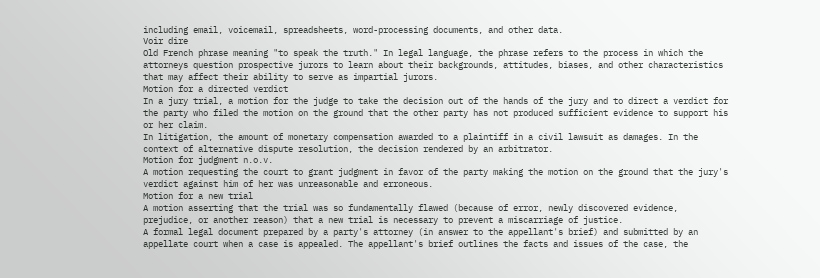including email, voicemail, spreadsheets, word-processing documents, and other data.
Voir dire
Old French phrase meaning "to speak the truth." In legal language, the phrase refers to the process in which the attorneys question prospective jurors to learn about their backgrounds, attitudes, biases, and other characteristics that may affect their ability to serve as impartial jurors.
Motion for a directed verdict
In a jury trial, a motion for the judge to take the decision out of the hands of the jury and to direct a verdict for the party who filed the motion on the ground that the other party has not produced sufficient evidence to support his or her claim.
In litigation, the amount of monetary compensation awarded to a plaintiff in a civil lawsuit as damages. In the context of alternative dispute resolution, the decision rendered by an arbitrator.
Motion for judgment n.o.v.
A motion requesting the court to grant judgment in favor of the party making the motion on the ground that the jury's verdict against him of her was unreasonable and erroneous.
Motion for a new trial
A motion asserting that the trial was so fundamentally flawed (because of error, newly discovered evidence, prejudice, or another reason) that a new trial is necessary to prevent a miscarriage of justice.
A formal legal document prepared by a party's attorney (in answer to the appellant's brief) and submitted by an appellate court when a case is appealed. The appellant's brief outlines the facts and issues of the case, the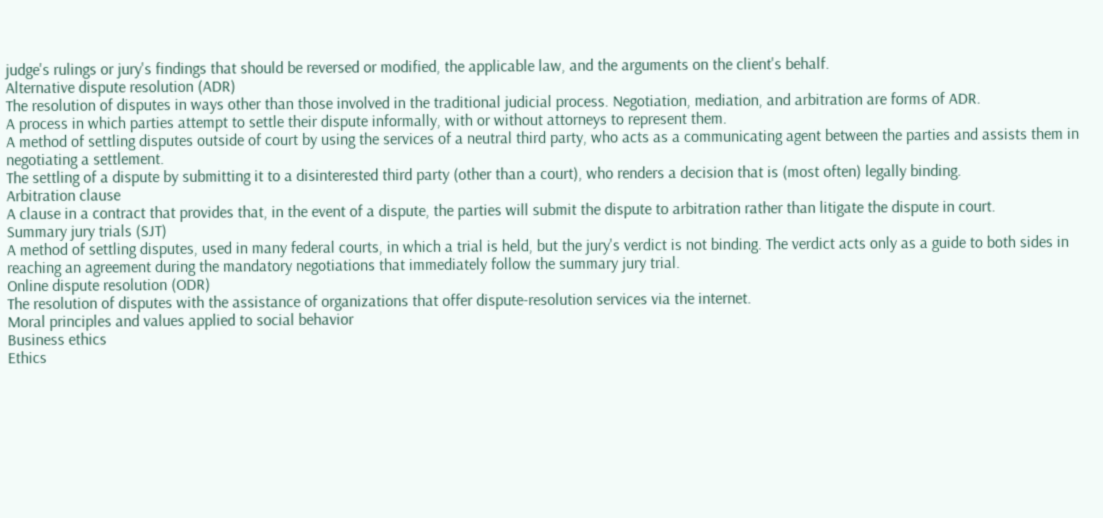judge's rulings or jury's findings that should be reversed or modified, the applicable law, and the arguments on the client's behalf.
Alternative dispute resolution (ADR)
The resolution of disputes in ways other than those involved in the traditional judicial process. Negotiation, mediation, and arbitration are forms of ADR.
A process in which parties attempt to settle their dispute informally, with or without attorneys to represent them.
A method of settling disputes outside of court by using the services of a neutral third party, who acts as a communicating agent between the parties and assists them in negotiating a settlement.
The settling of a dispute by submitting it to a disinterested third party (other than a court), who renders a decision that is (most often) legally binding.
Arbitration clause
A clause in a contract that provides that, in the event of a dispute, the parties will submit the dispute to arbitration rather than litigate the dispute in court.
Summary jury trials (SJT)
A method of settling disputes, used in many federal courts, in which a trial is held, but the jury's verdict is not binding. The verdict acts only as a guide to both sides in reaching an agreement during the mandatory negotiations that immediately follow the summary jury trial.
Online dispute resolution (ODR)
The resolution of disputes with the assistance of organizations that offer dispute-resolution services via the internet.
Moral principles and values applied to social behavior
Business ethics
Ethics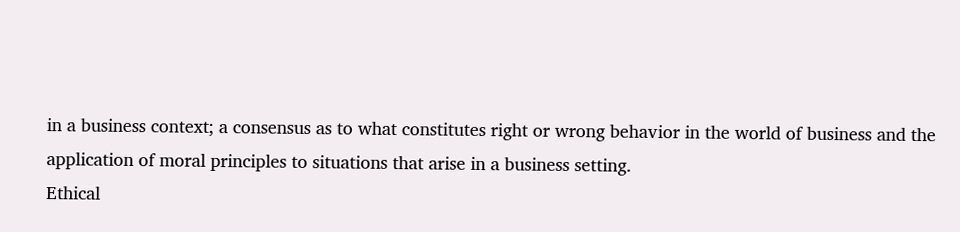in a business context; a consensus as to what constitutes right or wrong behavior in the world of business and the application of moral principles to situations that arise in a business setting.
Ethical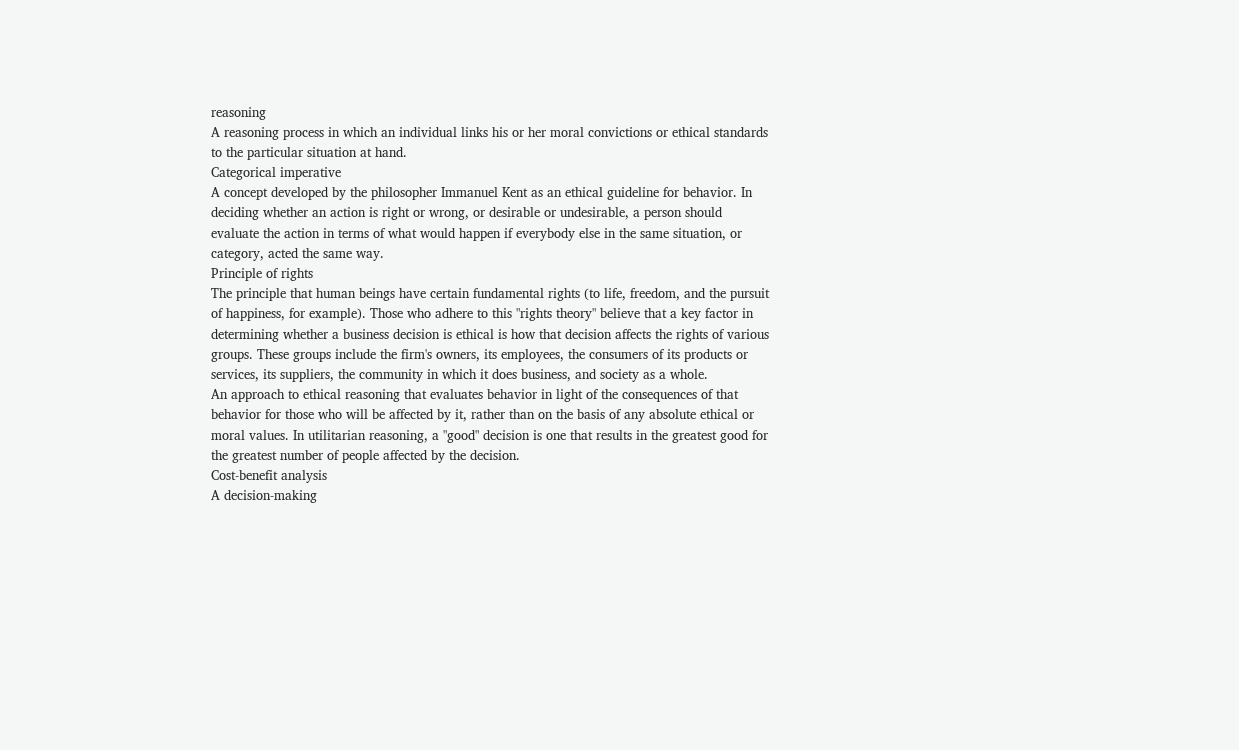reasoning
A reasoning process in which an individual links his or her moral convictions or ethical standards to the particular situation at hand.
Categorical imperative
A concept developed by the philosopher Immanuel Kent as an ethical guideline for behavior. In deciding whether an action is right or wrong, or desirable or undesirable, a person should evaluate the action in terms of what would happen if everybody else in the same situation, or category, acted the same way.
Principle of rights
The principle that human beings have certain fundamental rights (to life, freedom, and the pursuit of happiness, for example). Those who adhere to this "rights theory" believe that a key factor in determining whether a business decision is ethical is how that decision affects the rights of various groups. These groups include the firm's owners, its employees, the consumers of its products or services, its suppliers, the community in which it does business, and society as a whole.
An approach to ethical reasoning that evaluates behavior in light of the consequences of that behavior for those who will be affected by it, rather than on the basis of any absolute ethical or moral values. In utilitarian reasoning, a "good" decision is one that results in the greatest good for the greatest number of people affected by the decision.
Cost-benefit analysis
A decision-making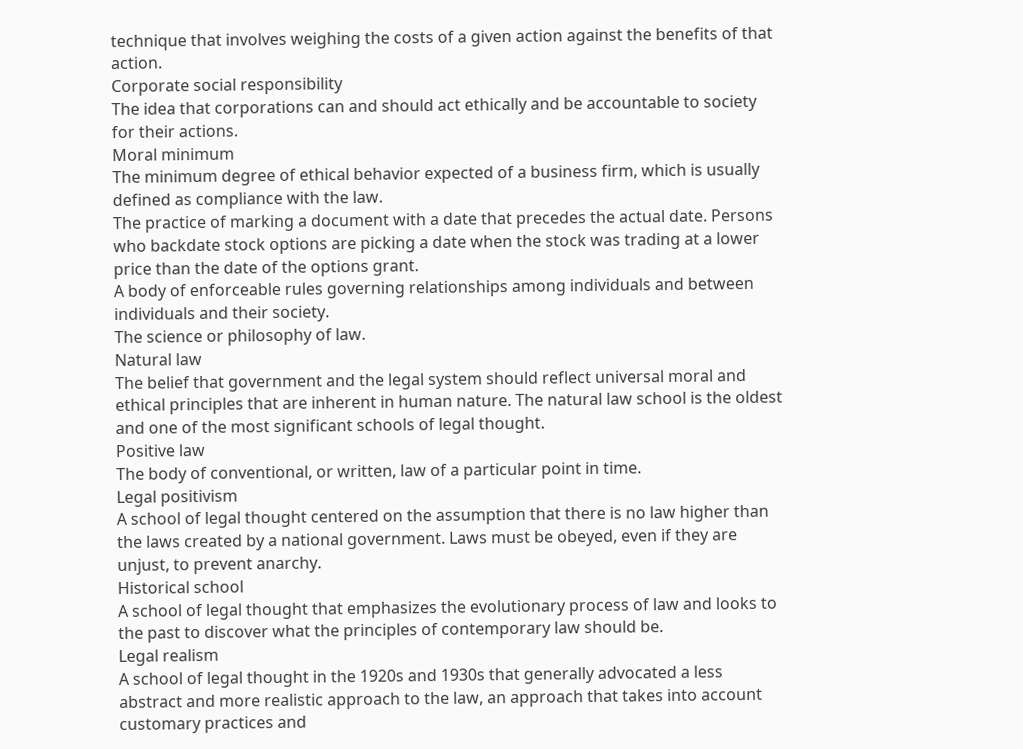technique that involves weighing the costs of a given action against the benefits of that action.
Corporate social responsibility
The idea that corporations can and should act ethically and be accountable to society for their actions.
Moral minimum
The minimum degree of ethical behavior expected of a business firm, which is usually defined as compliance with the law.
The practice of marking a document with a date that precedes the actual date. Persons who backdate stock options are picking a date when the stock was trading at a lower price than the date of the options grant.
A body of enforceable rules governing relationships among individuals and between individuals and their society.
The science or philosophy of law.
Natural law
The belief that government and the legal system should reflect universal moral and ethical principles that are inherent in human nature. The natural law school is the oldest and one of the most significant schools of legal thought.
Positive law
The body of conventional, or written, law of a particular point in time.
Legal positivism
A school of legal thought centered on the assumption that there is no law higher than the laws created by a national government. Laws must be obeyed, even if they are unjust, to prevent anarchy.
Historical school
A school of legal thought that emphasizes the evolutionary process of law and looks to the past to discover what the principles of contemporary law should be.
Legal realism
A school of legal thought in the 1920s and 1930s that generally advocated a less abstract and more realistic approach to the law, an approach that takes into account customary practices and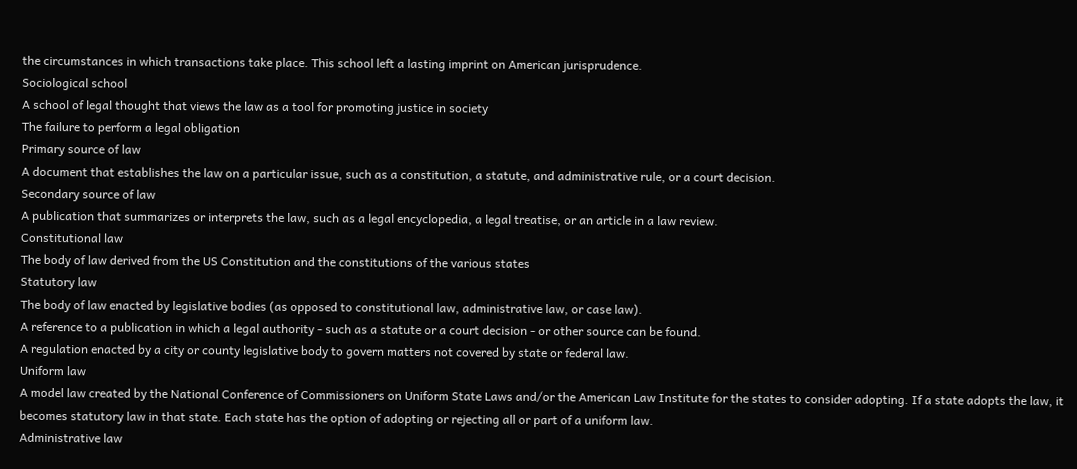the circumstances in which transactions take place. This school left a lasting imprint on American jurisprudence.
Sociological school
A school of legal thought that views the law as a tool for promoting justice in society
The failure to perform a legal obligation
Primary source of law
A document that establishes the law on a particular issue, such as a constitution, a statute, and administrative rule, or a court decision.
Secondary source of law
A publication that summarizes or interprets the law, such as a legal encyclopedia, a legal treatise, or an article in a law review.
Constitutional law
The body of law derived from the US Constitution and the constitutions of the various states
Statutory law
The body of law enacted by legislative bodies (as opposed to constitutional law, administrative law, or case law).
A reference to a publication in which a legal authority - such as a statute or a court decision - or other source can be found.
A regulation enacted by a city or county legislative body to govern matters not covered by state or federal law.
Uniform law
A model law created by the National Conference of Commissioners on Uniform State Laws and/or the American Law Institute for the states to consider adopting. If a state adopts the law, it becomes statutory law in that state. Each state has the option of adopting or rejecting all or part of a uniform law.
Administrative law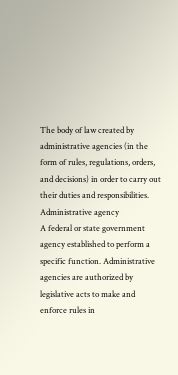The body of law created by administrative agencies (in the form of rules, regulations, orders, and decisions) in order to carry out their duties and responsibilities.
Administrative agency
A federal or state government agency established to perform a specific function. Administrative agencies are authorized by legislative acts to make and enforce rules in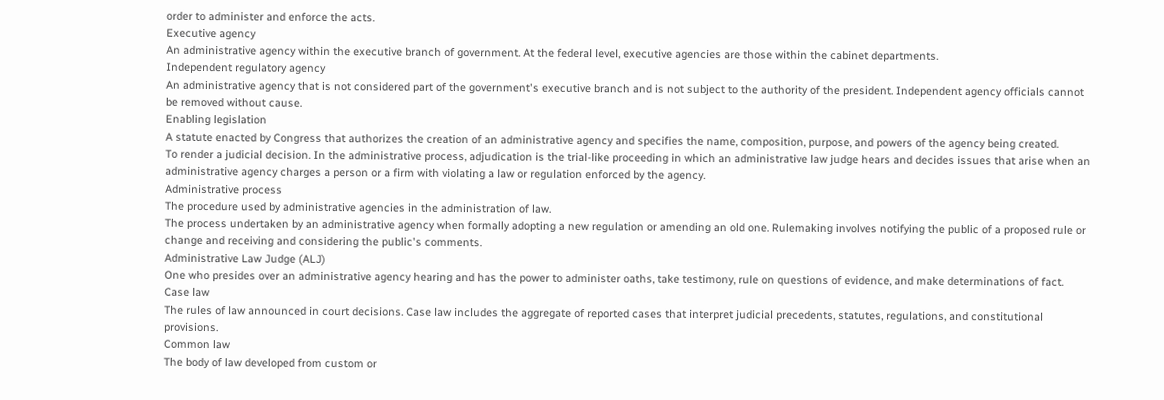order to administer and enforce the acts.
Executive agency
An administrative agency within the executive branch of government. At the federal level, executive agencies are those within the cabinet departments.
Independent regulatory agency
An administrative agency that is not considered part of the government's executive branch and is not subject to the authority of the president. Independent agency officials cannot be removed without cause.
Enabling legislation
A statute enacted by Congress that authorizes the creation of an administrative agency and specifies the name, composition, purpose, and powers of the agency being created.
To render a judicial decision. In the administrative process, adjudication is the trial-like proceeding in which an administrative law judge hears and decides issues that arise when an administrative agency charges a person or a firm with violating a law or regulation enforced by the agency.
Administrative process
The procedure used by administrative agencies in the administration of law.
The process undertaken by an administrative agency when formally adopting a new regulation or amending an old one. Rulemaking involves notifying the public of a proposed rule or change and receiving and considering the public's comments.
Administrative Law Judge (ALJ)
One who presides over an administrative agency hearing and has the power to administer oaths, take testimony, rule on questions of evidence, and make determinations of fact.
Case law
The rules of law announced in court decisions. Case law includes the aggregate of reported cases that interpret judicial precedents, statutes, regulations, and constitutional provisions.
Common law
The body of law developed from custom or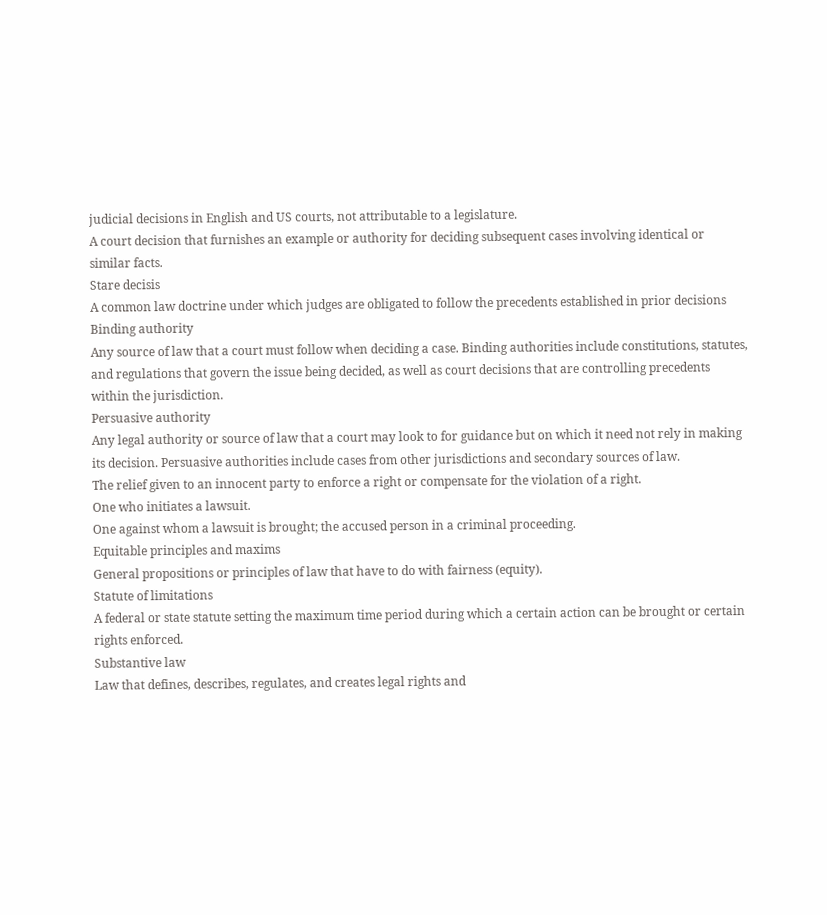judicial decisions in English and US courts, not attributable to a legislature.
A court decision that furnishes an example or authority for deciding subsequent cases involving identical or similar facts.
Stare decisis
A common law doctrine under which judges are obligated to follow the precedents established in prior decisions
Binding authority
Any source of law that a court must follow when deciding a case. Binding authorities include constitutions, statutes, and regulations that govern the issue being decided, as well as court decisions that are controlling precedents within the jurisdiction.
Persuasive authority
Any legal authority or source of law that a court may look to for guidance but on which it need not rely in making its decision. Persuasive authorities include cases from other jurisdictions and secondary sources of law.
The relief given to an innocent party to enforce a right or compensate for the violation of a right.
One who initiates a lawsuit.
One against whom a lawsuit is brought; the accused person in a criminal proceeding.
Equitable principles and maxims
General propositions or principles of law that have to do with fairness (equity).
Statute of limitations
A federal or state statute setting the maximum time period during which a certain action can be brought or certain rights enforced.
Substantive law
Law that defines, describes, regulates, and creates legal rights and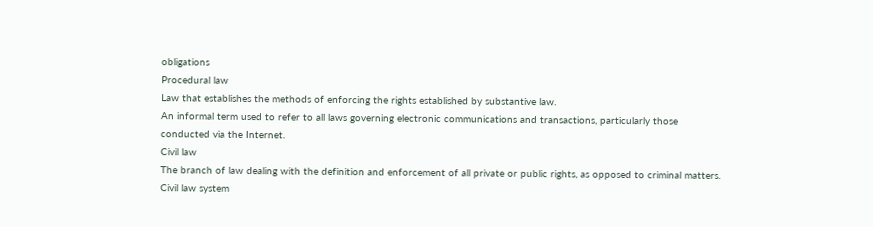obligations
Procedural law
Law that establishes the methods of enforcing the rights established by substantive law.
An informal term used to refer to all laws governing electronic communications and transactions, particularly those conducted via the Internet.
Civil law
The branch of law dealing with the definition and enforcement of all private or public rights, as opposed to criminal matters.
Civil law system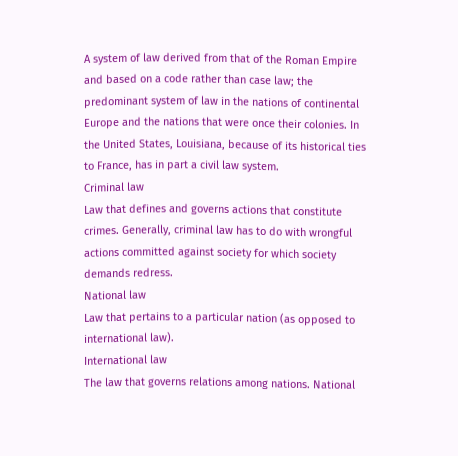A system of law derived from that of the Roman Empire and based on a code rather than case law; the predominant system of law in the nations of continental Europe and the nations that were once their colonies. In the United States, Louisiana, because of its historical ties to France, has in part a civil law system.
Criminal law
Law that defines and governs actions that constitute crimes. Generally, criminal law has to do with wrongful actions committed against society for which society demands redress.
National law
Law that pertains to a particular nation (as opposed to international law).
International law
The law that governs relations among nations. National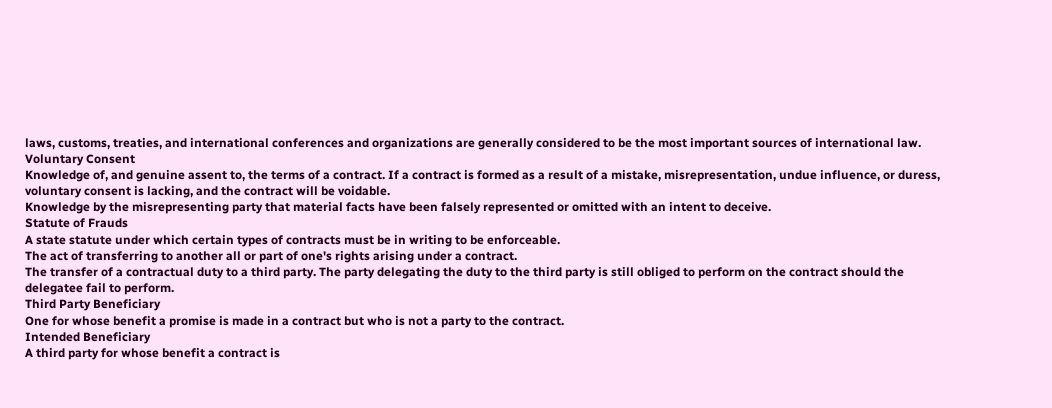laws, customs, treaties, and international conferences and organizations are generally considered to be the most important sources of international law.
Voluntary Consent
Knowledge of, and genuine assent to, the terms of a contract. If a contract is formed as a result of a mistake, misrepresentation, undue influence, or duress, voluntary consent is lacking, and the contract will be voidable.
Knowledge by the misrepresenting party that material facts have been falsely represented or omitted with an intent to deceive.
Statute of Frauds
A state statute under which certain types of contracts must be in writing to be enforceable.
The act of transferring to another all or part of one's rights arising under a contract.
The transfer of a contractual duty to a third party. The party delegating the duty to the third party is still obliged to perform on the contract should the delegatee fail to perform.
Third Party Beneficiary
One for whose benefit a promise is made in a contract but who is not a party to the contract.
Intended Beneficiary
A third party for whose benefit a contract is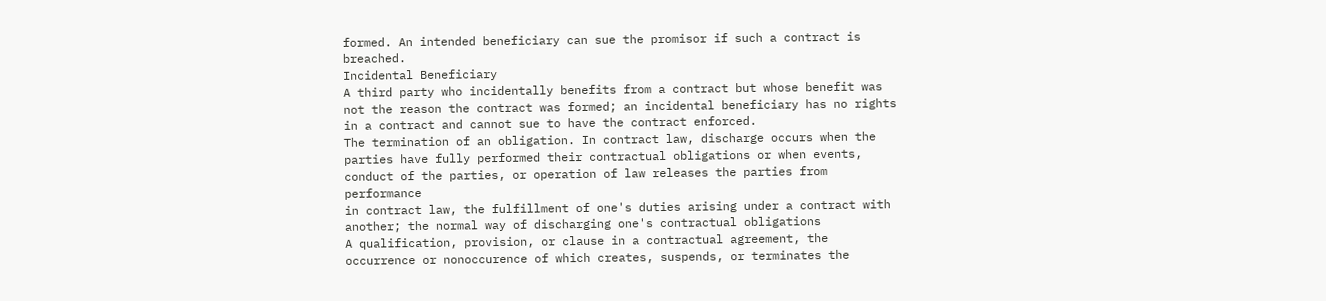formed. An intended beneficiary can sue the promisor if such a contract is breached.
Incidental Beneficiary
A third party who incidentally benefits from a contract but whose benefit was not the reason the contract was formed; an incidental beneficiary has no rights in a contract and cannot sue to have the contract enforced.
The termination of an obligation. In contract law, discharge occurs when the parties have fully performed their contractual obligations or when events, conduct of the parties, or operation of law releases the parties from performance
in contract law, the fulfillment of one's duties arising under a contract with another; the normal way of discharging one's contractual obligations
A qualification, provision, or clause in a contractual agreement, the occurrence or nonoccurence of which creates, suspends, or terminates the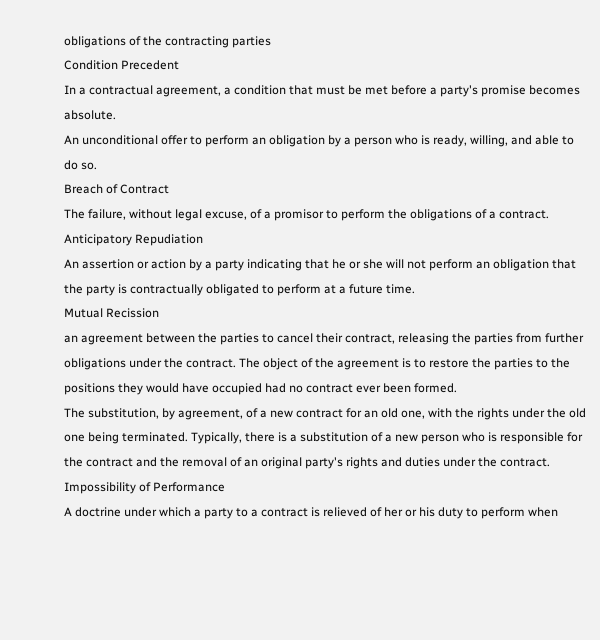obligations of the contracting parties
Condition Precedent
In a contractual agreement, a condition that must be met before a party's promise becomes absolute.
An unconditional offer to perform an obligation by a person who is ready, willing, and able to do so.
Breach of Contract
The failure, without legal excuse, of a promisor to perform the obligations of a contract.
Anticipatory Repudiation
An assertion or action by a party indicating that he or she will not perform an obligation that the party is contractually obligated to perform at a future time.
Mutual Recission
an agreement between the parties to cancel their contract, releasing the parties from further obligations under the contract. The object of the agreement is to restore the parties to the positions they would have occupied had no contract ever been formed.
The substitution, by agreement, of a new contract for an old one, with the rights under the old one being terminated. Typically, there is a substitution of a new person who is responsible for the contract and the removal of an original party's rights and duties under the contract.
Impossibility of Performance
A doctrine under which a party to a contract is relieved of her or his duty to perform when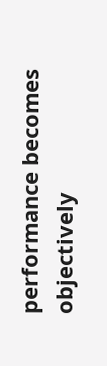performance becomes objectively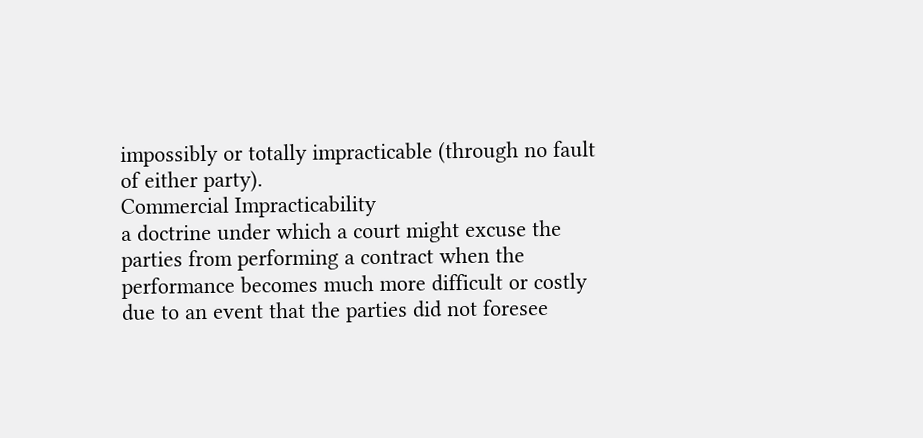impossibly or totally impracticable (through no fault of either party).
Commercial Impracticability
a doctrine under which a court might excuse the parties from performing a contract when the performance becomes much more difficult or costly due to an event that the parties did not foresee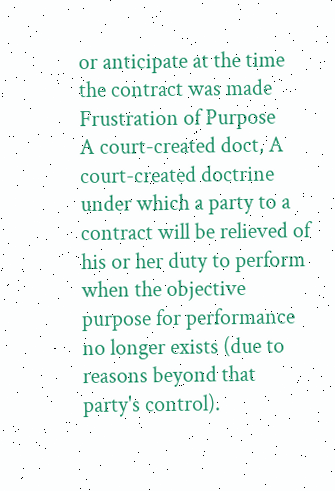or anticipate at the time the contract was made
Frustration of Purpose
A court-created doct, A court-created doctrine under which a party to a contract will be relieved of his or her duty to perform when the objective purpose for performance no longer exists (due to reasons beyond that party's control).